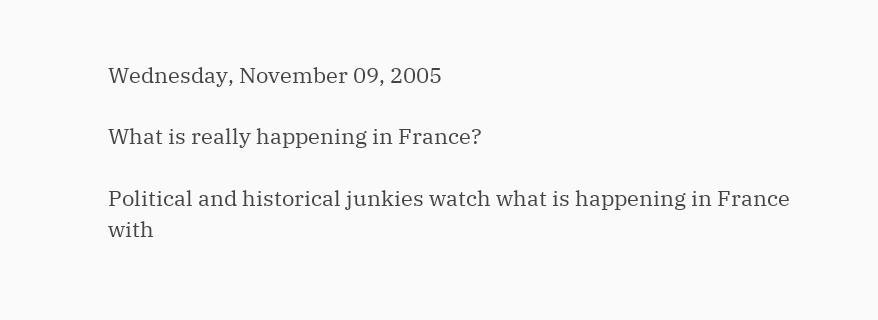Wednesday, November 09, 2005

What is really happening in France?

Political and historical junkies watch what is happening in France with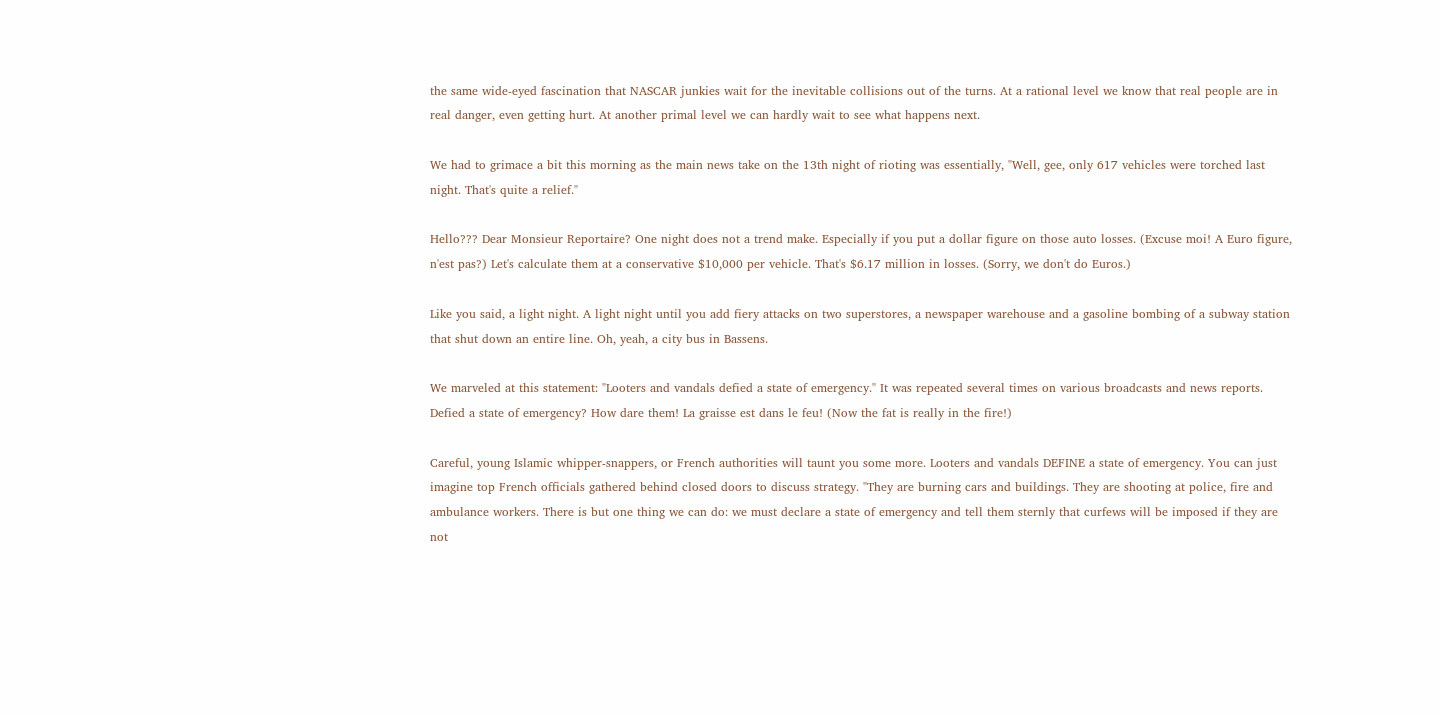the same wide-eyed fascination that NASCAR junkies wait for the inevitable collisions out of the turns. At a rational level we know that real people are in real danger, even getting hurt. At another primal level we can hardly wait to see what happens next.

We had to grimace a bit this morning as the main news take on the 13th night of rioting was essentially, "Well, gee, only 617 vehicles were torched last night. That's quite a relief."

Hello??? Dear Monsieur Reportaire? One night does not a trend make. Especially if you put a dollar figure on those auto losses. (Excuse moi! A Euro figure, n'est pas?) Let's calculate them at a conservative $10,000 per vehicle. That's $6.17 million in losses. (Sorry, we don't do Euros.)

Like you said, a light night. A light night until you add fiery attacks on two superstores, a newspaper warehouse and a gasoline bombing of a subway station that shut down an entire line. Oh, yeah, a city bus in Bassens.

We marveled at this statement: "Looters and vandals defied a state of emergency." It was repeated several times on various broadcasts and news reports. Defied a state of emergency? How dare them! La graisse est dans le feu! (Now the fat is really in the fire!)

Careful, young Islamic whipper-snappers, or French authorities will taunt you some more. Looters and vandals DEFINE a state of emergency. You can just imagine top French officials gathered behind closed doors to discuss strategy. "They are burning cars and buildings. They are shooting at police, fire and ambulance workers. There is but one thing we can do: we must declare a state of emergency and tell them sternly that curfews will be imposed if they are not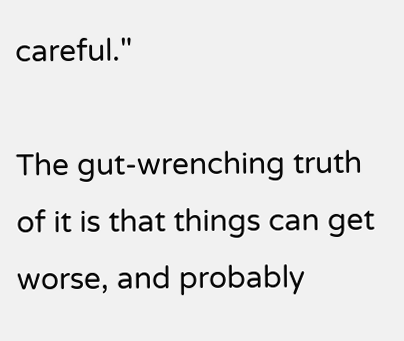careful."

The gut-wrenching truth of it is that things can get worse, and probably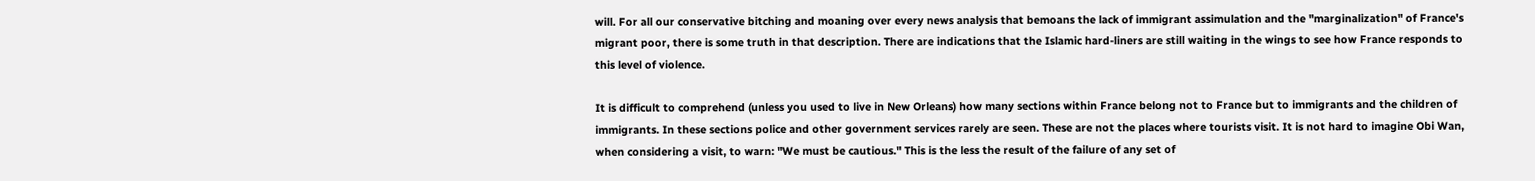will. For all our conservative bitching and moaning over every news analysis that bemoans the lack of immigrant assimulation and the "marginalization" of France's migrant poor, there is some truth in that description. There are indications that the Islamic hard-liners are still waiting in the wings to see how France responds to this level of violence.

It is difficult to comprehend (unless you used to live in New Orleans) how many sections within France belong not to France but to immigrants and the children of immigrants. In these sections police and other government services rarely are seen. These are not the places where tourists visit. It is not hard to imagine Obi Wan, when considering a visit, to warn: "We must be cautious." This is the less the result of the failure of any set of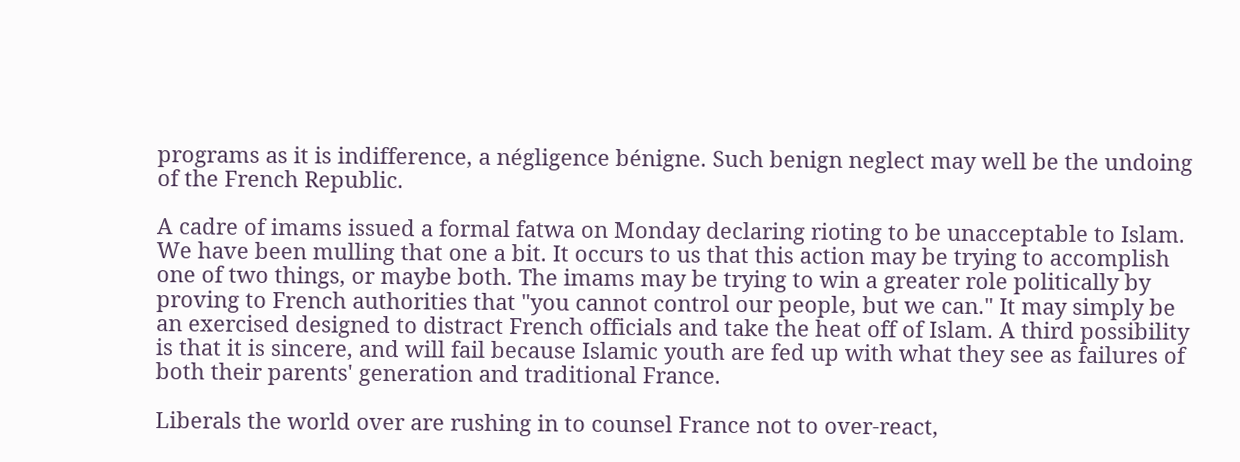programs as it is indifference, a négligence bénigne. Such benign neglect may well be the undoing of the French Republic.

A cadre of imams issued a formal fatwa on Monday declaring rioting to be unacceptable to Islam. We have been mulling that one a bit. It occurs to us that this action may be trying to accomplish one of two things, or maybe both. The imams may be trying to win a greater role politically by proving to French authorities that "you cannot control our people, but we can." It may simply be an exercised designed to distract French officials and take the heat off of Islam. A third possibility is that it is sincere, and will fail because Islamic youth are fed up with what they see as failures of both their parents' generation and traditional France.

Liberals the world over are rushing in to counsel France not to over-react,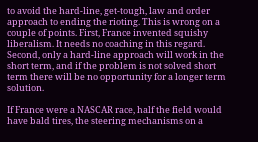to avoid the hard-line, get-tough, law and order approach to ending the rioting. This is wrong on a couple of points. First, France invented squishy liberalism. It needs no coaching in this regard. Second, only a hard-line approach will work in the short term, and if the problem is not solved short term there will be no opportunity for a longer term solution.

If France were a NASCAR race, half the field would have bald tires, the steering mechanisms on a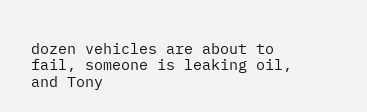dozen vehicles are about to fail, someone is leaking oil, and Tony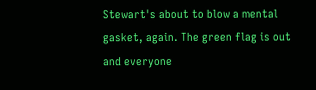Stewart's about to blow a mental gasket, again. The green flag is out and everyone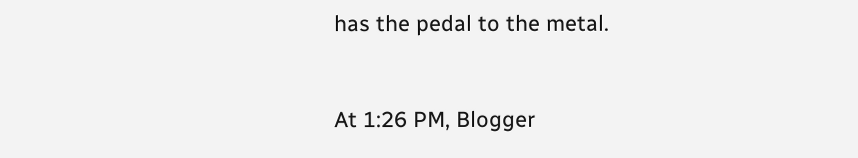has the pedal to the metal.



At 1:26 PM, Blogger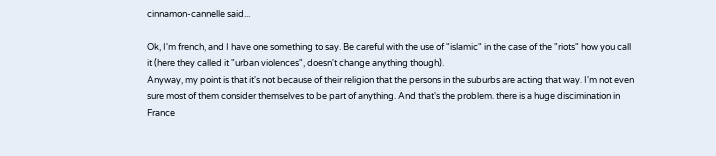cinnamon-cannelle said...

Ok, I'm french, and I have one something to say. Be careful with the use of "islamic" in the case of the "riots" how you call it (here they called it "urban violences", doesn't change anything though).
Anyway, my point is that it's not because of their religion that the persons in the suburbs are acting that way. I'm not even sure most of them consider themselves to be part of anything. And that's the problem. there is a huge discimination in France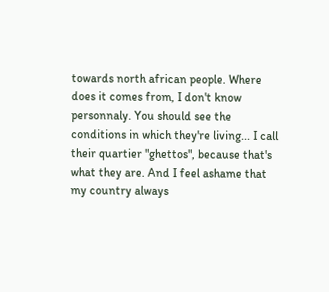towards north african people. Where does it comes from, I don't know personnaly. You should see the conditions in which they're living... I call their quartier "ghettos", because that's what they are. And I feel ashame that my country always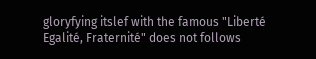gloryfying itslef with the famous "Liberté Egalité, Fraternité" does not follows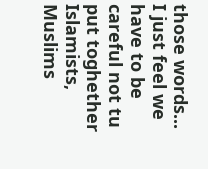those words...
I just feel we have to be careful not tu put toghether Islamists, Muslims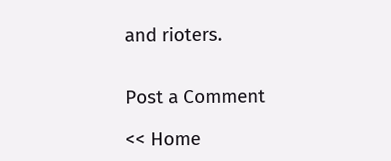and rioters.


Post a Comment

<< Home